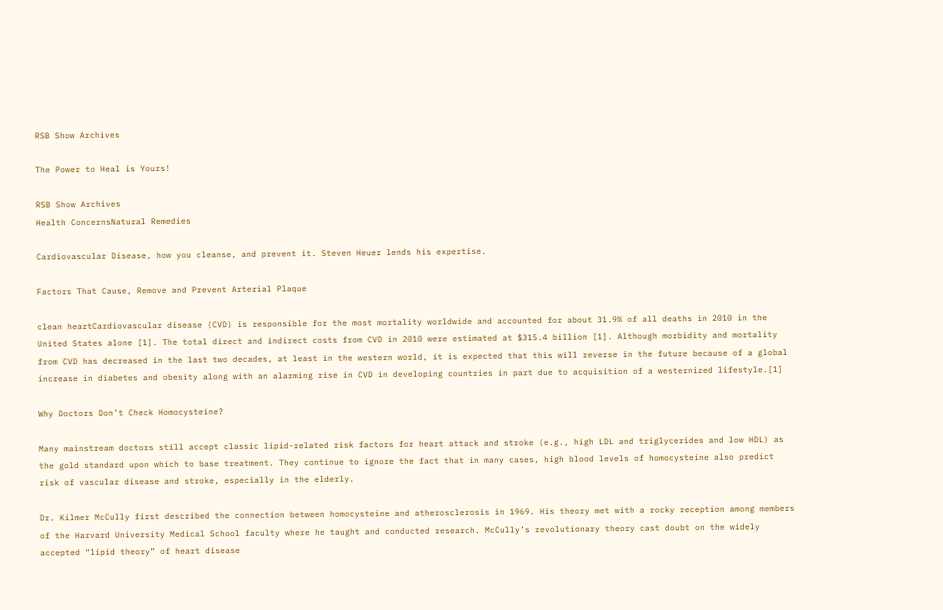RSB Show Archives

The Power to Heal is Yours!

RSB Show Archives
Health ConcernsNatural Remedies

Cardiovascular Disease, how you cleanse, and prevent it. Steven Heuer lends his expertise.

Factors That Cause, Remove and Prevent Arterial Plaque

clean heartCardiovascular disease (CVD) is responsible for the most mortality worldwide and accounted for about 31.9% of all deaths in 2010 in the United States alone [1]. The total direct and indirect costs from CVD in 2010 were estimated at $315.4 billion [1]. Although morbidity and mortality from CVD has decreased in the last two decades, at least in the western world, it is expected that this will reverse in the future because of a global increase in diabetes and obesity along with an alarming rise in CVD in developing countries in part due to acquisition of a westernized lifestyle.[1]

Why Doctors Don’t Check Homocysteine?

Many mainstream doctors still accept classic lipid-related risk factors for heart attack and stroke (e.g., high LDL and triglycerides and low HDL) as the gold standard upon which to base treatment. They continue to ignore the fact that in many cases, high blood levels of homocysteine also predict risk of vascular disease and stroke, especially in the elderly.

Dr. Kilmer McCully first described the connection between homocysteine and atherosclerosis in 1969. His theory met with a rocky reception among members of the Harvard University Medical School faculty where he taught and conducted research. McCully’s revolutionary theory cast doubt on the widely accepted “lipid theory” of heart disease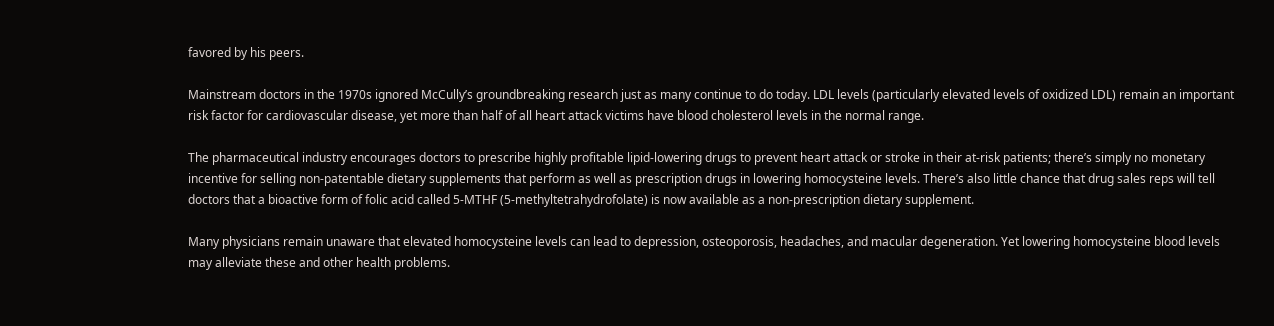favored by his peers.

Mainstream doctors in the 1970s ignored McCully’s groundbreaking research just as many continue to do today. LDL levels (particularly elevated levels of oxidized LDL) remain an important risk factor for cardiovascular disease, yet more than half of all heart attack victims have blood cholesterol levels in the normal range.

The pharmaceutical industry encourages doctors to prescribe highly profitable lipid-lowering drugs to prevent heart attack or stroke in their at-risk patients; there’s simply no monetary incentive for selling non-patentable dietary supplements that perform as well as prescription drugs in lowering homocysteine levels. There’s also little chance that drug sales reps will tell doctors that a bioactive form of folic acid called 5-MTHF (5-methyltetrahydrofolate) is now available as a non-prescription dietary supplement.

Many physicians remain unaware that elevated homocysteine levels can lead to depression, osteoporosis, headaches, and macular degeneration. Yet lowering homocysteine blood levels may alleviate these and other health problems.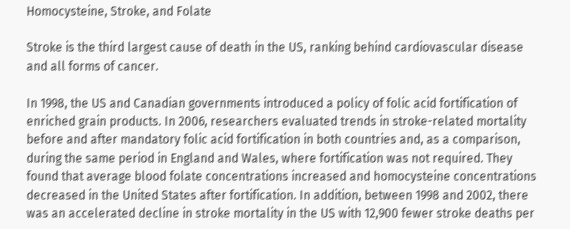Homocysteine, Stroke, and Folate

Stroke is the third largest cause of death in the US, ranking behind cardiovascular disease and all forms of cancer.

In 1998, the US and Canadian governments introduced a policy of folic acid fortification of enriched grain products. In 2006, researchers evaluated trends in stroke-related mortality before and after mandatory folic acid fortification in both countries and, as a comparison, during the same period in England and Wales, where fortification was not required. They found that average blood folate concentrations increased and homocysteine concentrations decreased in the United States after fortification. In addition, between 1998 and 2002, there was an accelerated decline in stroke mortality in the US with 12,900 fewer stroke deaths per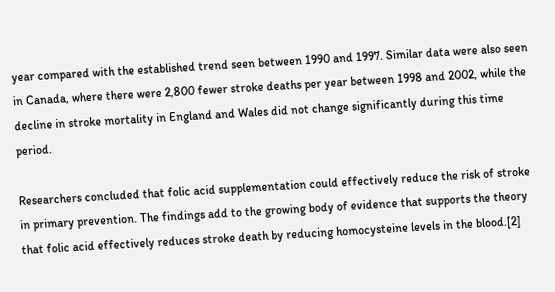year compared with the established trend seen between 1990 and 1997. Similar data were also seen in Canada, where there were 2,800 fewer stroke deaths per year between 1998 and 2002, while the decline in stroke mortality in England and Wales did not change significantly during this time period.

Researchers concluded that folic acid supplementation could effectively reduce the risk of stroke in primary prevention. The findings add to the growing body of evidence that supports the theory that folic acid effectively reduces stroke death by reducing homocysteine levels in the blood.[2]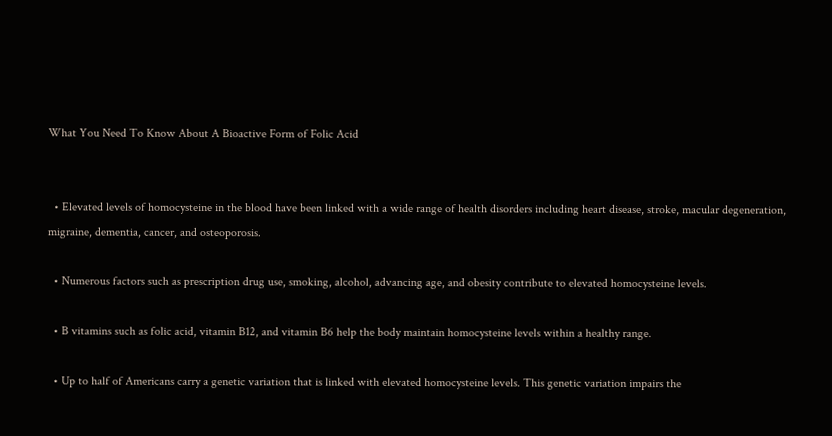What You Need To Know About A Bioactive Form of Folic Acid


  • Elevated levels of homocysteine in the blood have been linked with a wide range of health disorders including heart disease, stroke, macular degeneration, migraine, dementia, cancer, and osteoporosis.

  • Numerous factors such as prescription drug use, smoking, alcohol, advancing age, and obesity contribute to elevated homocysteine levels.

  • B vitamins such as folic acid, vitamin B12, and vitamin B6 help the body maintain homocysteine levels within a healthy range.

  • Up to half of Americans carry a genetic variation that is linked with elevated homocysteine levels. This genetic variation impairs the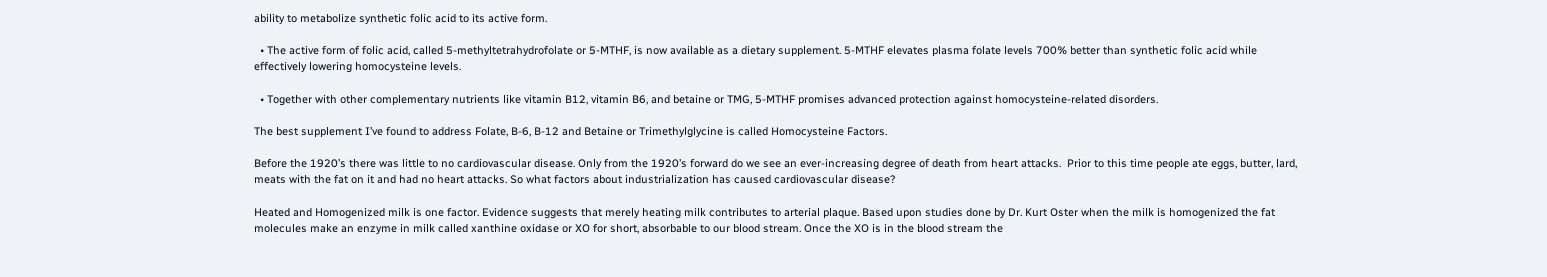ability to metabolize synthetic folic acid to its active form.

  • The active form of folic acid, called 5-methyltetrahydrofolate or 5-MTHF, is now available as a dietary supplement. 5-MTHF elevates plasma folate levels 700% better than synthetic folic acid while effectively lowering homocysteine levels.

  • Together with other complementary nutrients like vitamin B12, vitamin B6, and betaine or TMG, 5-MTHF promises advanced protection against homocysteine-related disorders.

The best supplement I’ve found to address Folate, B-6, B-12 and Betaine or Trimethylglycine is called Homocysteine Factors.

Before the 1920’s there was little to no cardiovascular disease. Only from the 1920’s forward do we see an ever-increasing degree of death from heart attacks.  Prior to this time people ate eggs, butter, lard, meats with the fat on it and had no heart attacks. So what factors about industrialization has caused cardiovascular disease?

Heated and Homogenized milk is one factor. Evidence suggests that merely heating milk contributes to arterial plaque. Based upon studies done by Dr. Kurt Oster when the milk is homogenized the fat molecules make an enzyme in milk called xanthine oxidase or XO for short, absorbable to our blood stream. Once the XO is in the blood stream the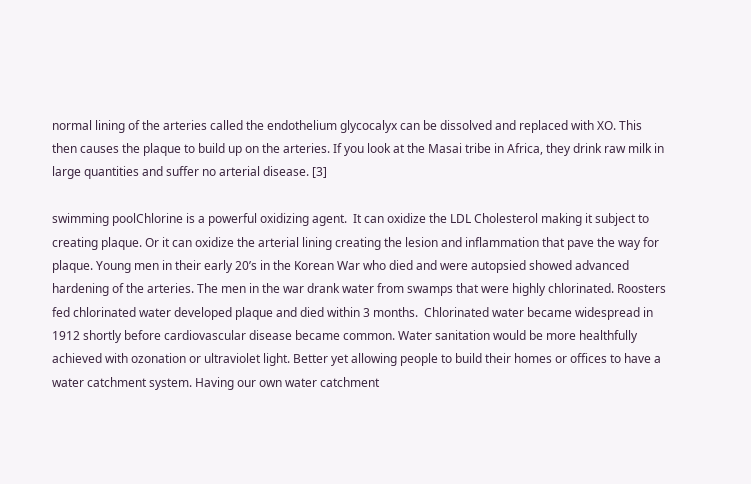normal lining of the arteries called the endothelium glycocalyx can be dissolved and replaced with XO. This then causes the plaque to build up on the arteries. If you look at the Masai tribe in Africa, they drink raw milk in large quantities and suffer no arterial disease. [3]

swimming poolChlorine is a powerful oxidizing agent.  It can oxidize the LDL Cholesterol making it subject to creating plaque. Or it can oxidize the arterial lining creating the lesion and inflammation that pave the way for plaque. Young men in their early 20’s in the Korean War who died and were autopsied showed advanced hardening of the arteries. The men in the war drank water from swamps that were highly chlorinated. Roosters fed chlorinated water developed plaque and died within 3 months.  Chlorinated water became widespread in 1912 shortly before cardiovascular disease became common. Water sanitation would be more healthfully achieved with ozonation or ultraviolet light. Better yet allowing people to build their homes or offices to have a water catchment system. Having our own water catchment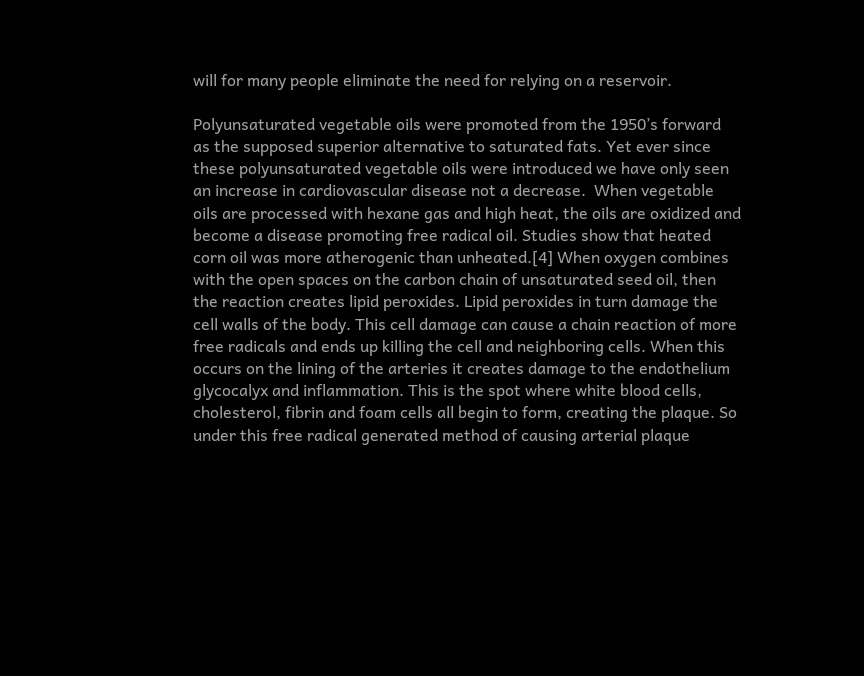will for many people eliminate the need for relying on a reservoir.

Polyunsaturated vegetable oils were promoted from the 1950’s forward as the supposed superior alternative to saturated fats. Yet ever since these polyunsaturated vegetable oils were introduced we have only seen an increase in cardiovascular disease not a decrease.  When vegetable oils are processed with hexane gas and high heat, the oils are oxidized and become a disease promoting free radical oil. Studies show that heated corn oil was more atherogenic than unheated.[4] When oxygen combines with the open spaces on the carbon chain of unsaturated seed oil, then the reaction creates lipid peroxides. Lipid peroxides in turn damage the cell walls of the body. This cell damage can cause a chain reaction of more free radicals and ends up killing the cell and neighboring cells. When this occurs on the lining of the arteries it creates damage to the endothelium glycocalyx and inflammation. This is the spot where white blood cells, cholesterol, fibrin and foam cells all begin to form, creating the plaque. So under this free radical generated method of causing arterial plaque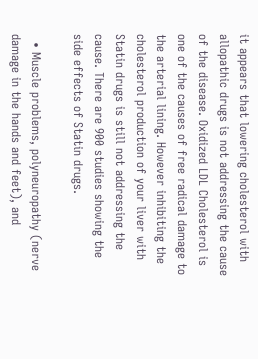it appears that lowering cholesterol with allopathic drugs is not addressing the cause of the disease. Oxidized LDL Cholesterol is one of the causes of free radical damage to the arterial lining. However inhibiting the cholesterol production of your liver with Statin drugs is still not addressing the cause. There are 900 studies showing the side effects of Statin drugs.

  • Muscle problems, polyneuropathy (nerve damage in the hands and feet), and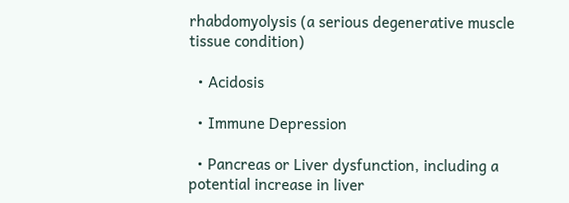rhabdomyolysis (a serious degenerative muscle tissue condition)

  • Acidosis

  • Immune Depression

  • Pancreas or Liver dysfunction, including a potential increase in liver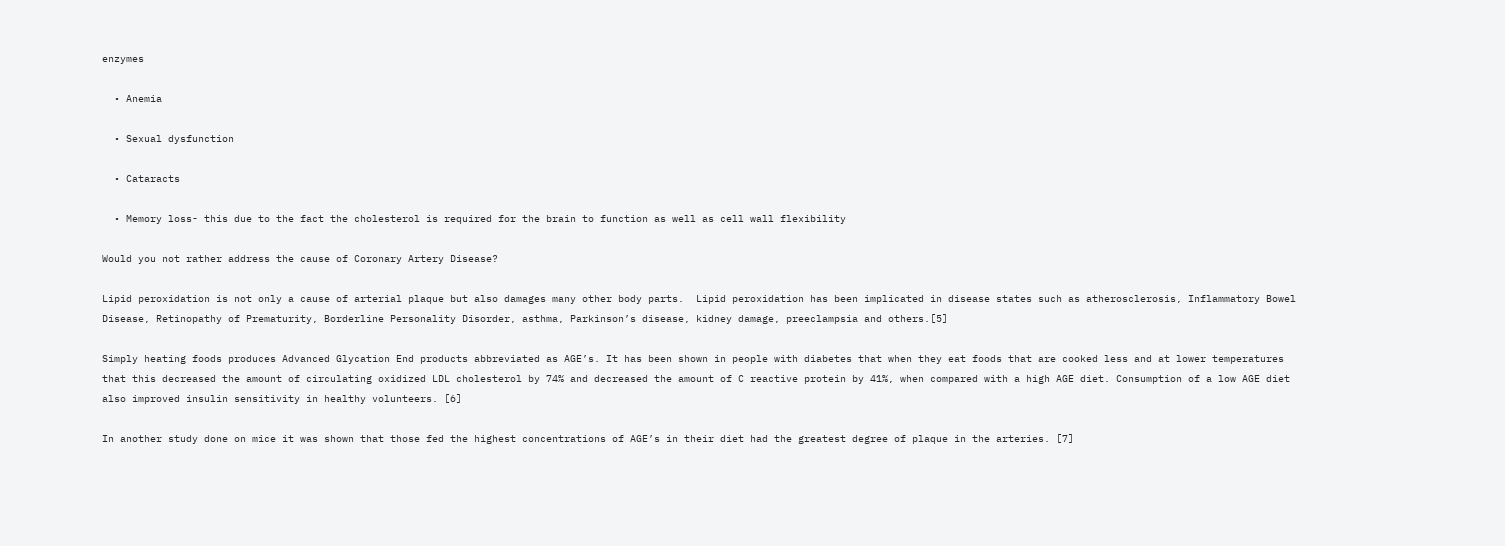enzymes

  • Anemia

  • Sexual dysfunction

  • Cataracts

  • Memory loss- this due to the fact the cholesterol is required for the brain to function as well as cell wall flexibility

Would you not rather address the cause of Coronary Artery Disease?

Lipid peroxidation is not only a cause of arterial plaque but also damages many other body parts.  Lipid peroxidation has been implicated in disease states such as atherosclerosis, Inflammatory Bowel Disease, Retinopathy of Prematurity, Borderline Personality Disorder, asthma, Parkinson’s disease, kidney damage, preeclampsia and others.[5]

Simply heating foods produces Advanced Glycation End products abbreviated as AGE’s. It has been shown in people with diabetes that when they eat foods that are cooked less and at lower temperatures that this decreased the amount of circulating oxidized LDL cholesterol by 74% and decreased the amount of C reactive protein by 41%, when compared with a high AGE diet. Consumption of a low AGE diet also improved insulin sensitivity in healthy volunteers. [6]

In another study done on mice it was shown that those fed the highest concentrations of AGE’s in their diet had the greatest degree of plaque in the arteries. [7]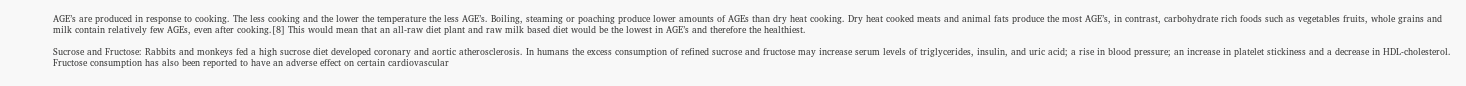AGE’s are produced in response to cooking. The less cooking and the lower the temperature the less AGE’s. Boiling, steaming or poaching produce lower amounts of AGEs than dry heat cooking. Dry heat cooked meats and animal fats produce the most AGE’s, in contrast, carbohydrate rich foods such as vegetables fruits, whole grains and milk contain relatively few AGEs, even after cooking.[8] This would mean that an all-raw diet plant and raw milk based diet would be the lowest in AGE’s and therefore the healthiest.

Sucrose and Fructose: Rabbits and monkeys fed a high sucrose diet developed coronary and aortic atherosclerosis. In humans the excess consumption of refined sucrose and fructose may increase serum levels of triglycerides, insulin, and uric acid; a rise in blood pressure; an increase in platelet stickiness and a decrease in HDL-cholesterol. Fructose consumption has also been reported to have an adverse effect on certain cardiovascular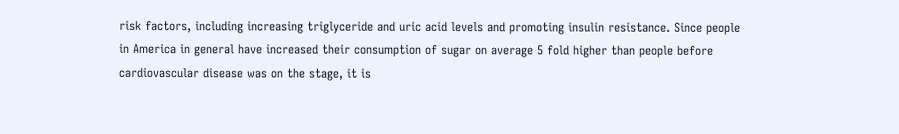risk factors, including increasing triglyceride and uric acid levels and promoting insulin resistance. Since people in America in general have increased their consumption of sugar on average 5 fold higher than people before cardiovascular disease was on the stage, it is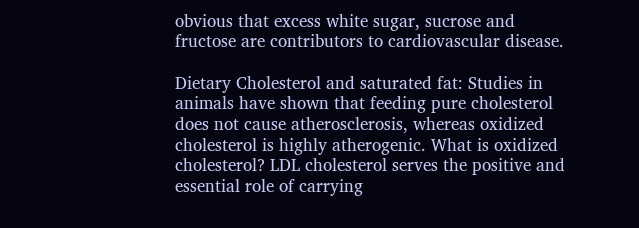obvious that excess white sugar, sucrose and fructose are contributors to cardiovascular disease.

Dietary Cholesterol and saturated fat: Studies in animals have shown that feeding pure cholesterol does not cause atherosclerosis, whereas oxidized cholesterol is highly atherogenic. What is oxidized cholesterol? LDL cholesterol serves the positive and essential role of carrying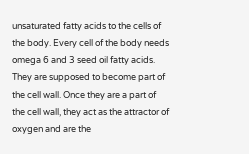unsaturated fatty acids to the cells of the body. Every cell of the body needs omega 6 and 3 seed oil fatty acids.  They are supposed to become part of the cell wall. Once they are a part of the cell wall, they act as the attractor of oxygen and are the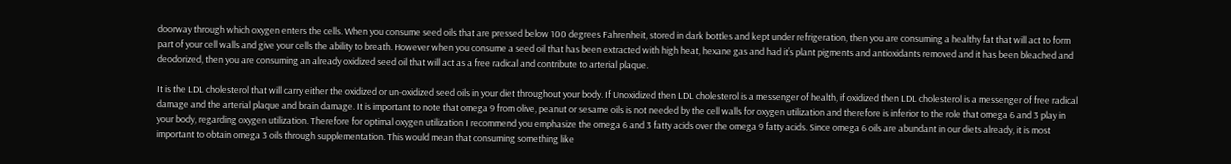doorway through which oxygen enters the cells. When you consume seed oils that are pressed below 100 degrees Fahrenheit, stored in dark bottles and kept under refrigeration, then you are consuming a healthy fat that will act to form part of your cell walls and give your cells the ability to breath. However when you consume a seed oil that has been extracted with high heat, hexane gas and had it’s plant pigments and antioxidants removed and it has been bleached and deodorized, then you are consuming an already oxidized seed oil that will act as a free radical and contribute to arterial plaque.

It is the LDL cholesterol that will carry either the oxidized or un-oxidized seed oils in your diet throughout your body. If Unoxidized then LDL cholesterol is a messenger of health, if oxidized then LDL cholesterol is a messenger of free radical damage and the arterial plaque and brain damage. It is important to note that omega 9 from olive, peanut or sesame oils is not needed by the cell walls for oxygen utilization and therefore is inferior to the role that omega 6 and 3 play in your body, regarding oxygen utilization. Therefore for optimal oxygen utilization I recommend you emphasize the omega 6 and 3 fatty acids over the omega 9 fatty acids. Since omega 6 oils are abundant in our diets already, it is most important to obtain omega 3 oils through supplementation. This would mean that consuming something like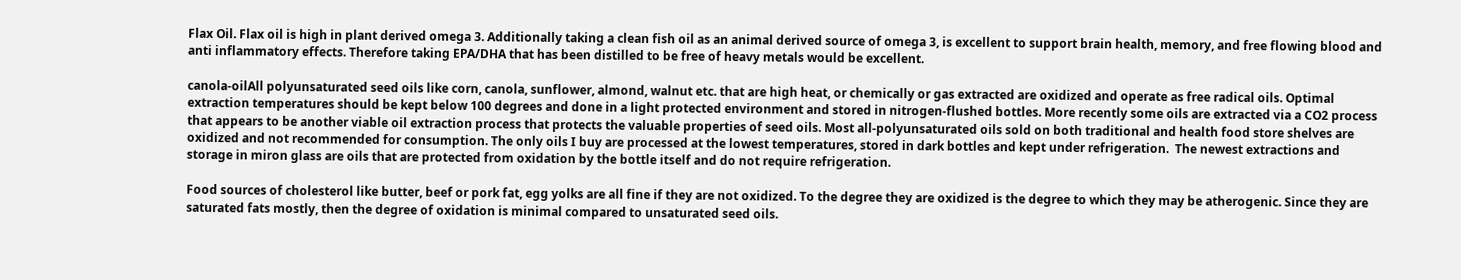Flax Oil. Flax oil is high in plant derived omega 3. Additionally taking a clean fish oil as an animal derived source of omega 3, is excellent to support brain health, memory, and free flowing blood and anti inflammatory effects. Therefore taking EPA/DHA that has been distilled to be free of heavy metals would be excellent.

canola-oilAll polyunsaturated seed oils like corn, canola, sunflower, almond, walnut etc. that are high heat, or chemically or gas extracted are oxidized and operate as free radical oils. Optimal extraction temperatures should be kept below 100 degrees and done in a light protected environment and stored in nitrogen-flushed bottles. More recently some oils are extracted via a CO2 process that appears to be another viable oil extraction process that protects the valuable properties of seed oils. Most all-polyunsaturated oils sold on both traditional and health food store shelves are oxidized and not recommended for consumption. The only oils I buy are processed at the lowest temperatures, stored in dark bottles and kept under refrigeration.  The newest extractions and storage in miron glass are oils that are protected from oxidation by the bottle itself and do not require refrigeration.

Food sources of cholesterol like butter, beef or pork fat, egg yolks are all fine if they are not oxidized. To the degree they are oxidized is the degree to which they may be atherogenic. Since they are saturated fats mostly, then the degree of oxidation is minimal compared to unsaturated seed oils.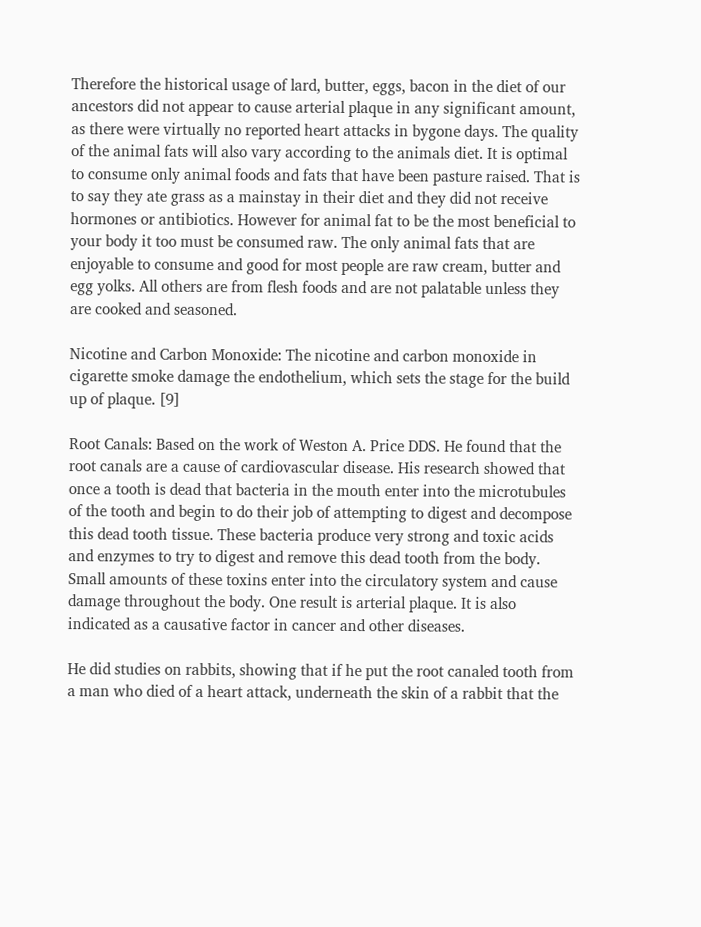Therefore the historical usage of lard, butter, eggs, bacon in the diet of our ancestors did not appear to cause arterial plaque in any significant amount, as there were virtually no reported heart attacks in bygone days. The quality of the animal fats will also vary according to the animals diet. It is optimal to consume only animal foods and fats that have been pasture raised. That is to say they ate grass as a mainstay in their diet and they did not receive hormones or antibiotics. However for animal fat to be the most beneficial to your body it too must be consumed raw. The only animal fats that are enjoyable to consume and good for most people are raw cream, butter and egg yolks. All others are from flesh foods and are not palatable unless they are cooked and seasoned.

Nicotine and Carbon Monoxide: The nicotine and carbon monoxide in cigarette smoke damage the endothelium, which sets the stage for the build up of plaque. [9]

Root Canals: Based on the work of Weston A. Price DDS. He found that the root canals are a cause of cardiovascular disease. His research showed that once a tooth is dead that bacteria in the mouth enter into the microtubules of the tooth and begin to do their job of attempting to digest and decompose this dead tooth tissue. These bacteria produce very strong and toxic acids and enzymes to try to digest and remove this dead tooth from the body. Small amounts of these toxins enter into the circulatory system and cause damage throughout the body. One result is arterial plaque. It is also indicated as a causative factor in cancer and other diseases.

He did studies on rabbits, showing that if he put the root canaled tooth from a man who died of a heart attack, underneath the skin of a rabbit that the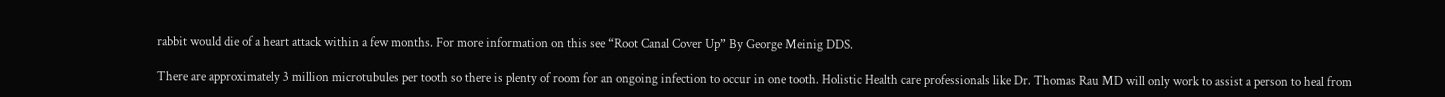rabbit would die of a heart attack within a few months. For more information on this see “Root Canal Cover Up” By George Meinig DDS.

There are approximately 3 million microtubules per tooth so there is plenty of room for an ongoing infection to occur in one tooth. Holistic Health care professionals like Dr. Thomas Rau MD will only work to assist a person to heal from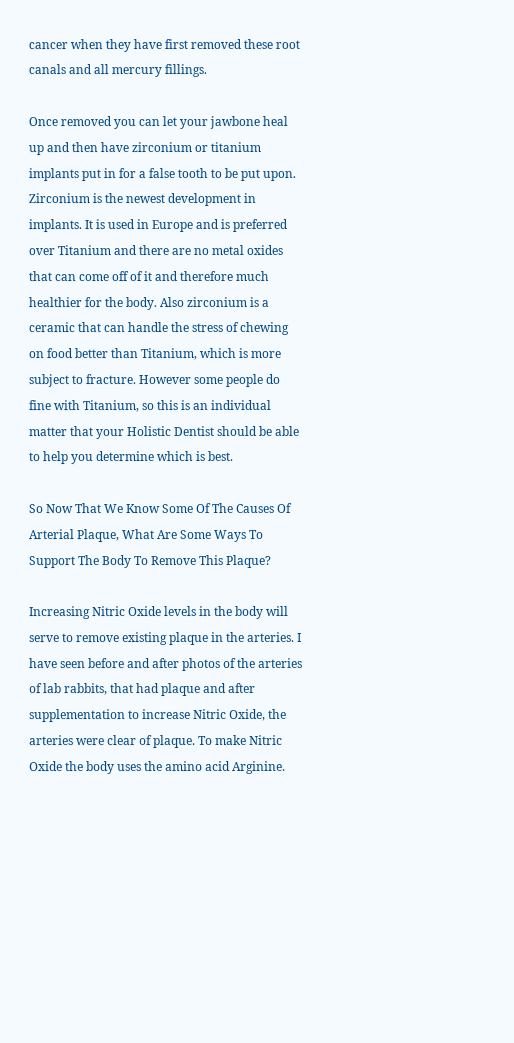cancer when they have first removed these root canals and all mercury fillings.

Once removed you can let your jawbone heal up and then have zirconium or titanium implants put in for a false tooth to be put upon. Zirconium is the newest development in implants. It is used in Europe and is preferred over Titanium and there are no metal oxides that can come off of it and therefore much healthier for the body. Also zirconium is a ceramic that can handle the stress of chewing on food better than Titanium, which is more subject to fracture. However some people do fine with Titanium, so this is an individual matter that your Holistic Dentist should be able to help you determine which is best.

So Now That We Know Some Of The Causes Of Arterial Plaque, What Are Some Ways To Support The Body To Remove This Plaque?

Increasing Nitric Oxide levels in the body will serve to remove existing plaque in the arteries. I have seen before and after photos of the arteries of lab rabbits, that had plaque and after supplementation to increase Nitric Oxide, the arteries were clear of plaque. To make Nitric Oxide the body uses the amino acid Arginine.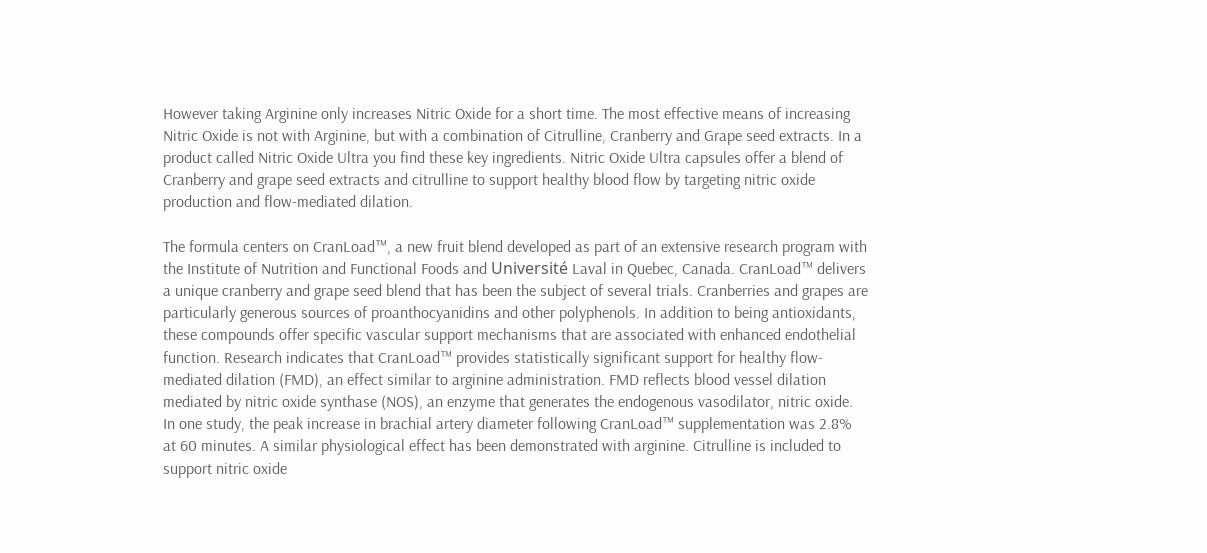However taking Arginine only increases Nitric Oxide for a short time. The most effective means of increasing Nitric Oxide is not with Arginine, but with a combination of Citrulline, Cranberry and Grape seed extracts. In a product called Nitric Oxide Ultra you find these key ingredients. Nitric Oxide Ultra capsules offer a blend of Cranberry and grape seed extracts and citrulline to support healthy blood flow by targeting nitric oxide production and flow-mediated dilation.

The formula centers on CranLoad™, a new fruit blend developed as part of an extensive research program with the Institute of Nutrition and Functional Foods and Université Laval in Quebec, Canada. CranLoad™ delivers a unique cranberry and grape seed blend that has been the subject of several trials. Cranberries and grapes are particularly generous sources of proanthocyanidins and other polyphenols. In addition to being antioxidants, these compounds offer specific vascular support mechanisms that are associated with enhanced endothelial function. Research indicates that CranLoad™ provides statistically significant support for healthy flow-mediated dilation (FMD), an effect similar to arginine administration. FMD reflects blood vessel dilation mediated by nitric oxide synthase (NOS), an enzyme that generates the endogenous vasodilator, nitric oxide. In one study, the peak increase in brachial artery diameter following CranLoad™ supplementation was 2.8% at 60 minutes. A similar physiological effect has been demonstrated with arginine. Citrulline is included to support nitric oxide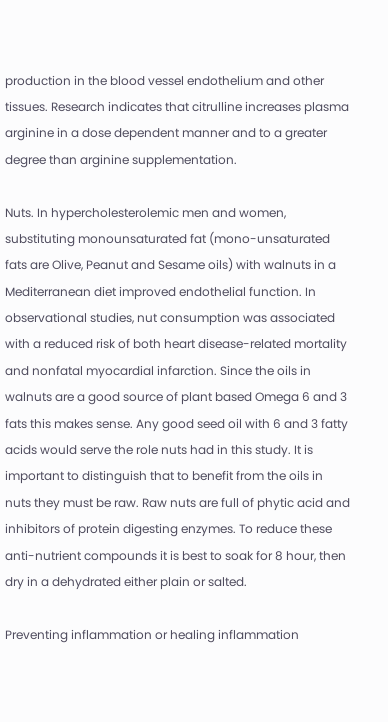production in the blood vessel endothelium and other tissues. Research indicates that citrulline increases plasma arginine in a dose dependent manner and to a greater degree than arginine supplementation.

Nuts. In hypercholesterolemic men and women, substituting monounsaturated fat (mono-unsaturated fats are Olive, Peanut and Sesame oils) with walnuts in a Mediterranean diet improved endothelial function. In observational studies, nut consumption was associated with a reduced risk of both heart disease-related mortality and nonfatal myocardial infarction. Since the oils in walnuts are a good source of plant based Omega 6 and 3 fats this makes sense. Any good seed oil with 6 and 3 fatty acids would serve the role nuts had in this study. It is important to distinguish that to benefit from the oils in nuts they must be raw. Raw nuts are full of phytic acid and inhibitors of protein digesting enzymes. To reduce these anti-nutrient compounds it is best to soak for 8 hour, then dry in a dehydrated either plain or salted.

Preventing inflammation or healing inflammation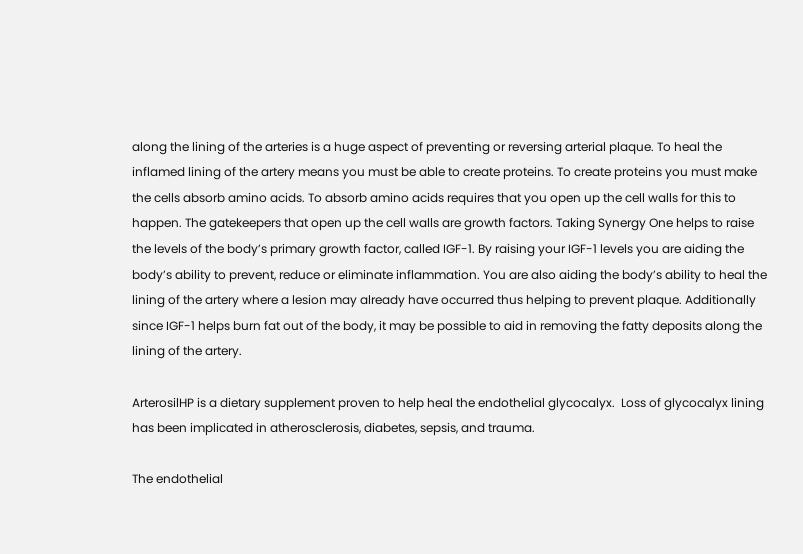along the lining of the arteries is a huge aspect of preventing or reversing arterial plaque. To heal the inflamed lining of the artery means you must be able to create proteins. To create proteins you must make the cells absorb amino acids. To absorb amino acids requires that you open up the cell walls for this to happen. The gatekeepers that open up the cell walls are growth factors. Taking Synergy One helps to raise the levels of the body’s primary growth factor, called IGF-1. By raising your IGF-1 levels you are aiding the body’s ability to prevent, reduce or eliminate inflammation. You are also aiding the body’s ability to heal the lining of the artery where a lesion may already have occurred thus helping to prevent plaque. Additionally since IGF-1 helps burn fat out of the body, it may be possible to aid in removing the fatty deposits along the lining of the artery.

ArterosilHP is a dietary supplement proven to help heal the endothelial glycocalyx.  Loss of glycocalyx lining has been implicated in atherosclerosis, diabetes, sepsis, and trauma.

The endothelial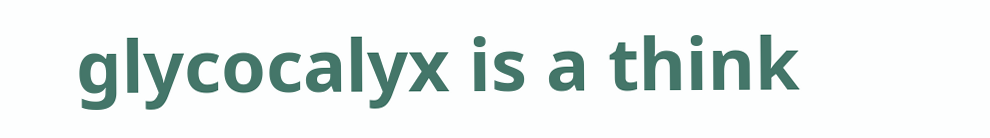glycocalyx is a think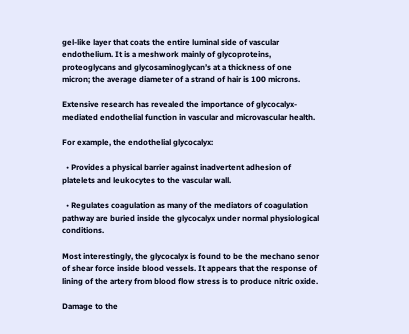gel-like layer that coats the entire luminal side of vascular endothelium. It is a meshwork mainly of glycoproteins, proteoglycans and glycosaminoglycan’s at a thickness of one micron; the average diameter of a strand of hair is 100 microns.

Extensive research has revealed the importance of glycocalyx-mediated endothelial function in vascular and microvascular health.

For example, the endothelial glycocalyx:

  • Provides a physical barrier against inadvertent adhesion of platelets and leukocytes to the vascular wall.

  • Regulates coagulation as many of the mediators of coagulation pathway are buried inside the glycocalyx under normal physiological conditions.

Most interestingly, the glycocalyx is found to be the mechano senor of shear force inside blood vessels. It appears that the response of lining of the artery from blood flow stress is to produce nitric oxide.

Damage to the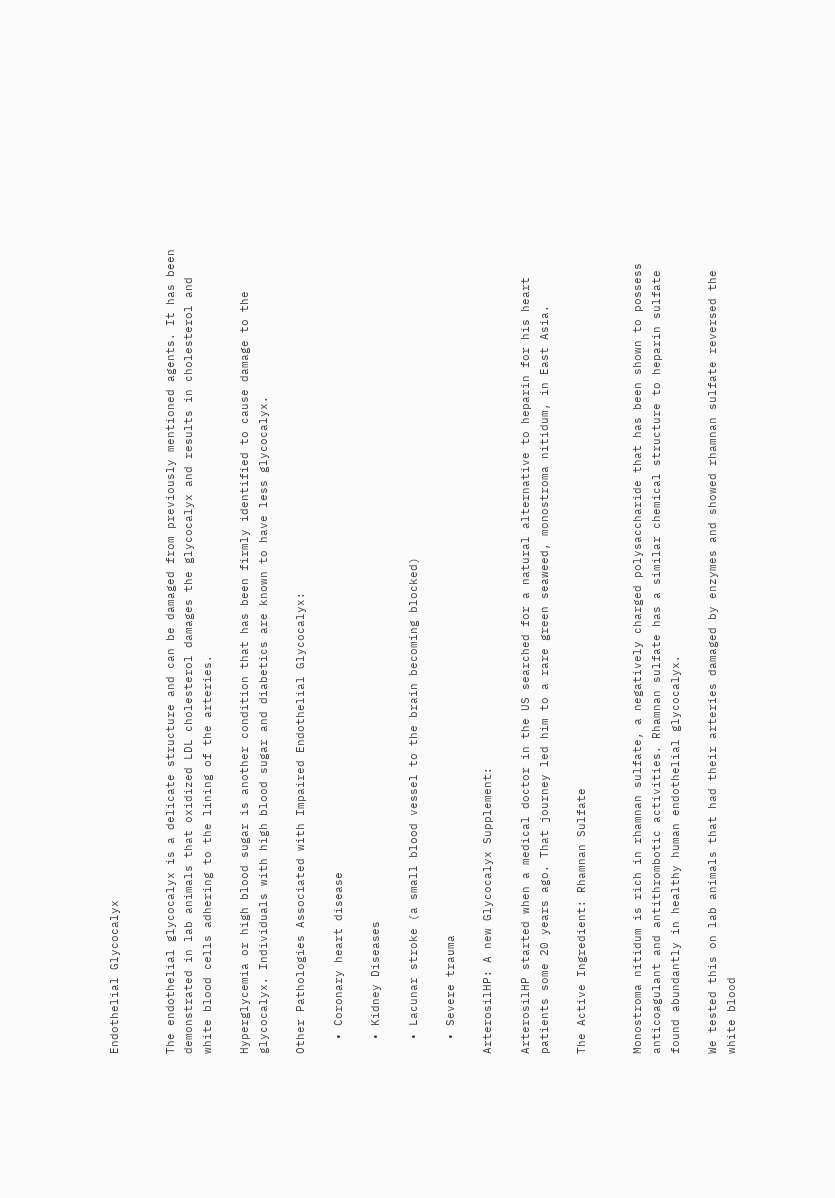Endothelial Glycocalyx


The endothelial glycocalyx is a delicate structure and can be damaged from previously mentioned agents. It has been demonstrated in lab animals that oxidized LDL cholesterol damages the glycocalyx and results in cholesterol and white blood cells adhering to the lining of the arteries.

Hyperglycemia or high blood sugar is another condition that has been firmly identified to cause damage to the glycocalyx. Individuals with high blood sugar and diabetics are known to have less glycocalyx.

Other Pathologies Associated with Impaired Endothelial Glycocalyx:

  • Coronary heart disease

  • Kidney Diseases

  • Lacunar stroke (a small blood vessel to the brain becoming blocked)

  • Severe trauma

ArterosilHP: A new Glycocalyx Supplement:

ArterosilHP started when a medical doctor in the US searched for a natural alternative to heparin for his heart patients some 20 years ago. That journey led him to a rare green seaweed, monostroma nitidum, in East Asia.

The Active Ingredient: Rhamnan Sulfate


Monostroma nitidum is rich in rhamnan sulfate, a negatively charged polysaccharide that has been shown to possess anticoagulant and antithrombotic activities. Rhamnan sulfate has a similar chemical structure to heparin sulfate found abundantly in healthy human endothelial glycocalyx.

We tested this on lab animals that had their arteries damaged by enzymes and showed rhamnan sulfate reversed the white blood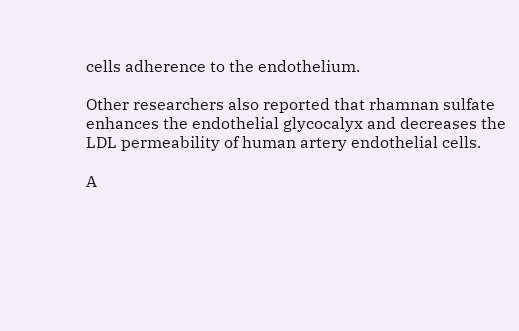cells adherence to the endothelium.

Other researchers also reported that rhamnan sulfate enhances the endothelial glycocalyx and decreases the LDL permeability of human artery endothelial cells.

A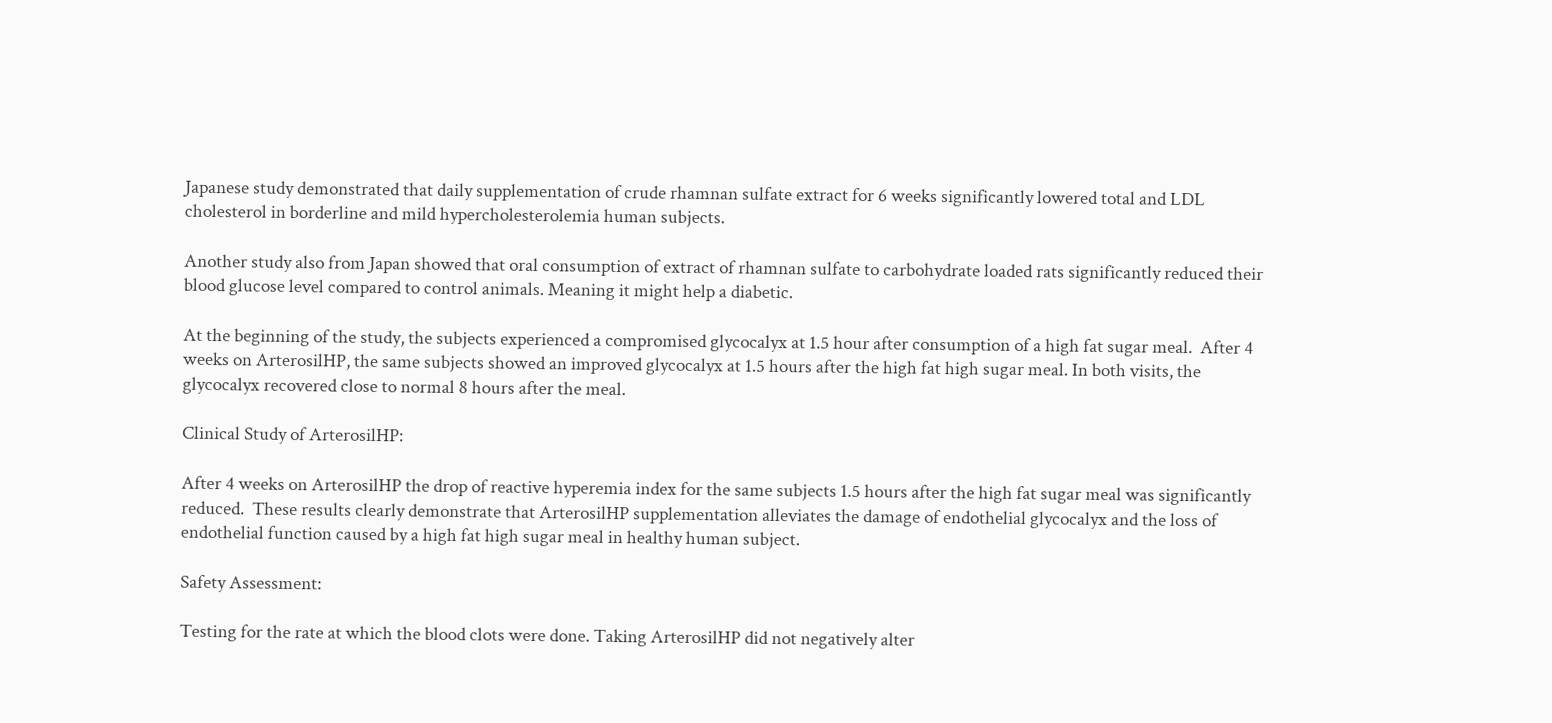Japanese study demonstrated that daily supplementation of crude rhamnan sulfate extract for 6 weeks significantly lowered total and LDL cholesterol in borderline and mild hypercholesterolemia human subjects.

Another study also from Japan showed that oral consumption of extract of rhamnan sulfate to carbohydrate loaded rats significantly reduced their blood glucose level compared to control animals. Meaning it might help a diabetic.

At the beginning of the study, the subjects experienced a compromised glycocalyx at 1.5 hour after consumption of a high fat sugar meal.  After 4 weeks on ArterosilHP, the same subjects showed an improved glycocalyx at 1.5 hours after the high fat high sugar meal. In both visits, the glycocalyx recovered close to normal 8 hours after the meal.

Clinical Study of ArterosilHP:

After 4 weeks on ArterosilHP the drop of reactive hyperemia index for the same subjects 1.5 hours after the high fat sugar meal was significantly reduced.  These results clearly demonstrate that ArterosilHP supplementation alleviates the damage of endothelial glycocalyx and the loss of endothelial function caused by a high fat high sugar meal in healthy human subject.

Safety Assessment:

Testing for the rate at which the blood clots were done. Taking ArterosilHP did not negatively alter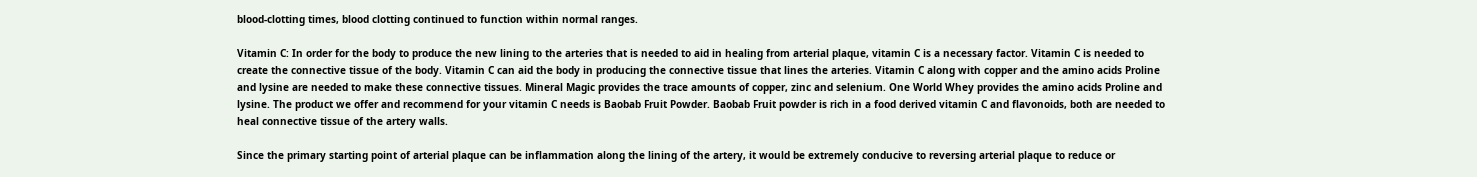blood-clotting times, blood clotting continued to function within normal ranges.

Vitamin C: In order for the body to produce the new lining to the arteries that is needed to aid in healing from arterial plaque, vitamin C is a necessary factor. Vitamin C is needed to create the connective tissue of the body. Vitamin C can aid the body in producing the connective tissue that lines the arteries. Vitamin C along with copper and the amino acids Proline and lysine are needed to make these connective tissues. Mineral Magic provides the trace amounts of copper, zinc and selenium. One World Whey provides the amino acids Proline and lysine. The product we offer and recommend for your vitamin C needs is Baobab Fruit Powder. Baobab Fruit powder is rich in a food derived vitamin C and flavonoids, both are needed to heal connective tissue of the artery walls.

Since the primary starting point of arterial plaque can be inflammation along the lining of the artery, it would be extremely conducive to reversing arterial plaque to reduce or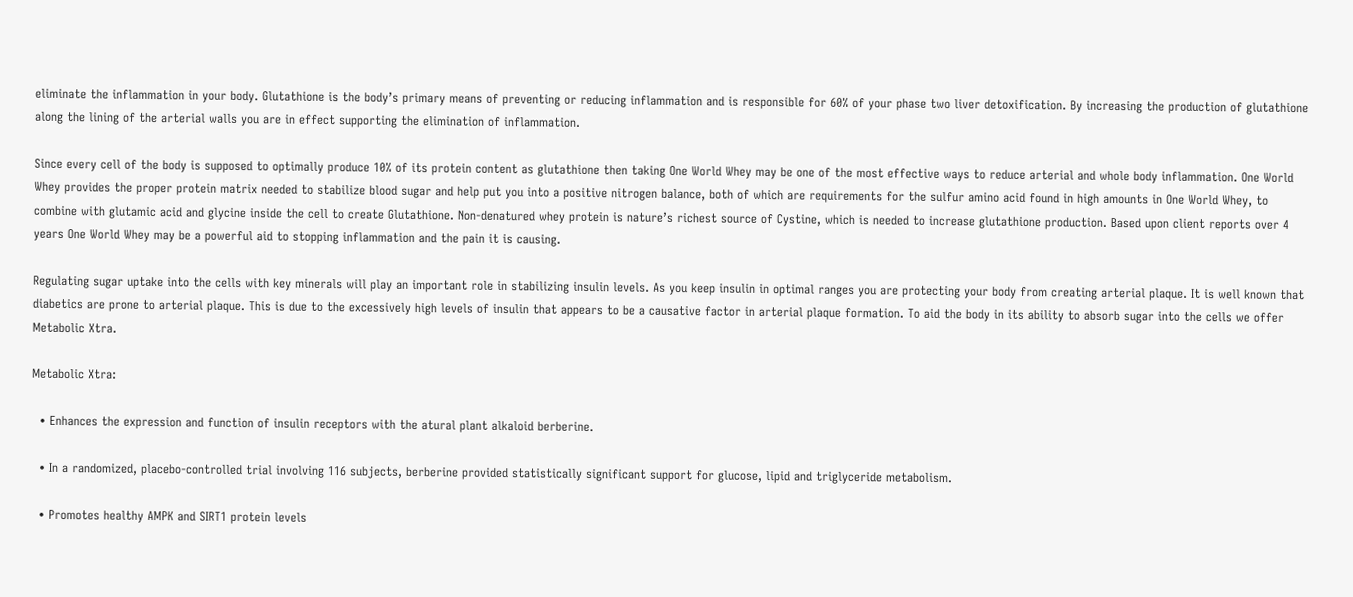eliminate the inflammation in your body. Glutathione is the body’s primary means of preventing or reducing inflammation and is responsible for 60% of your phase two liver detoxification. By increasing the production of glutathione along the lining of the arterial walls you are in effect supporting the elimination of inflammation.

Since every cell of the body is supposed to optimally produce 10% of its protein content as glutathione then taking One World Whey may be one of the most effective ways to reduce arterial and whole body inflammation. One World Whey provides the proper protein matrix needed to stabilize blood sugar and help put you into a positive nitrogen balance, both of which are requirements for the sulfur amino acid found in high amounts in One World Whey, to combine with glutamic acid and glycine inside the cell to create Glutathione. Non-denatured whey protein is nature’s richest source of Cystine, which is needed to increase glutathione production. Based upon client reports over 4 years One World Whey may be a powerful aid to stopping inflammation and the pain it is causing.

Regulating sugar uptake into the cells with key minerals will play an important role in stabilizing insulin levels. As you keep insulin in optimal ranges you are protecting your body from creating arterial plaque. It is well known that diabetics are prone to arterial plaque. This is due to the excessively high levels of insulin that appears to be a causative factor in arterial plaque formation. To aid the body in its ability to absorb sugar into the cells we offer Metabolic Xtra.

Metabolic Xtra:

  • Enhances the expression and function of insulin receptors with the atural plant alkaloid berberine.

  • In a randomized, placebo-controlled trial involving 116 subjects, berberine provided statistically significant support for glucose, lipid and triglyceride metabolism.

  • Promotes healthy AMPK and SIRT1 protein levels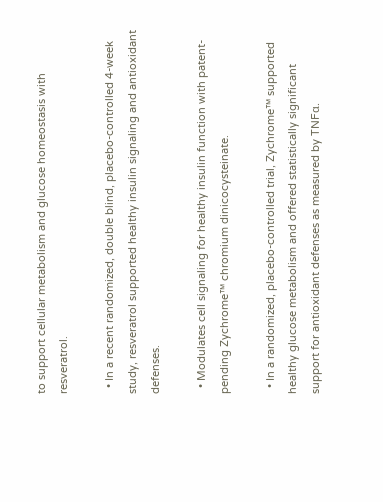to support cellular metabolism and glucose homeostasis with resveratrol.

  • In a recent randomized, double blind, placebo-controlled 4-week study, resveratrol supported healthy insulin signaling and antioxidant defenses.

  • Modulates cell signaling for healthy insulin function with patent-pending Zychrome™ chromium dinicocysteinate.

  • In a randomized, placebo-controlled trial, Zychrome™ supported healthy glucose metabolism and offered statistically significant support for antioxidant defenses as measured by TNFα.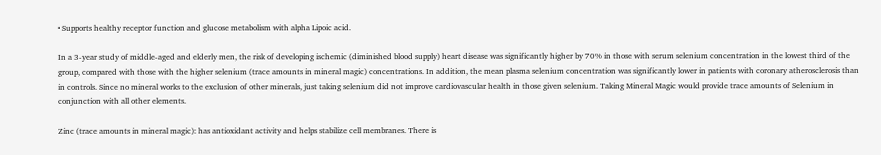• Supports healthy receptor function and glucose metabolism with alpha Lipoic acid.

In a 3-year study of middle-aged and elderly men, the risk of developing ischemic (diminished blood supply) heart disease was significantly higher by 70% in those with serum selenium concentration in the lowest third of the group, compared with those with the higher selenium (trace amounts in mineral magic) concentrations. In addition, the mean plasma selenium concentration was significantly lower in patients with coronary atherosclerosis than in controls. Since no mineral works to the exclusion of other minerals, just taking selenium did not improve cardiovascular health in those given selenium. Taking Mineral Magic would provide trace amounts of Selenium in conjunction with all other elements.

Zinc (trace amounts in mineral magic): has antioxidant activity and helps stabilize cell membranes. There is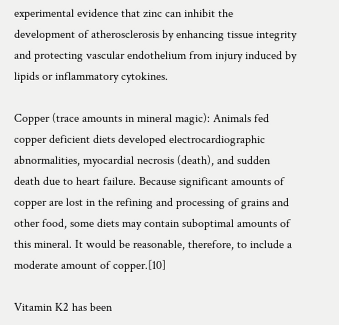experimental evidence that zinc can inhibit the development of atherosclerosis by enhancing tissue integrity and protecting vascular endothelium from injury induced by lipids or inflammatory cytokines.

Copper (trace amounts in mineral magic): Animals fed copper deficient diets developed electrocardiographic abnormalities, myocardial necrosis (death), and sudden death due to heart failure. Because significant amounts of copper are lost in the refining and processing of grains and other food, some diets may contain suboptimal amounts of this mineral. It would be reasonable, therefore, to include a moderate amount of copper.[10]

Vitamin K2 has been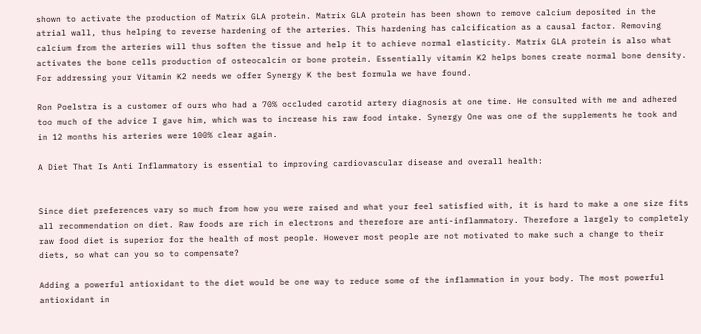shown to activate the production of Matrix GLA protein. Matrix GLA protein has been shown to remove calcium deposited in the atrial wall, thus helping to reverse hardening of the arteries. This hardening has calcification as a causal factor. Removing calcium from the arteries will thus soften the tissue and help it to achieve normal elasticity. Matrix GLA protein is also what activates the bone cells production of osteocalcin or bone protein. Essentially vitamin K2 helps bones create normal bone density. For addressing your Vitamin K2 needs we offer Synergy K the best formula we have found.

Ron Poelstra is a customer of ours who had a 70% occluded carotid artery diagnosis at one time. He consulted with me and adhered too much of the advice I gave him, which was to increase his raw food intake. Synergy One was one of the supplements he took and in 12 months his arteries were 100% clear again.

A Diet That Is Anti Inflammatory is essential to improving cardiovascular disease and overall health:


Since diet preferences vary so much from how you were raised and what your feel satisfied with, it is hard to make a one size fits all recommendation on diet. Raw foods are rich in electrons and therefore are anti-inflammatory. Therefore a largely to completely raw food diet is superior for the health of most people. However most people are not motivated to make such a change to their diets, so what can you so to compensate?

Adding a powerful antioxidant to the diet would be one way to reduce some of the inflammation in your body. The most powerful antioxidant in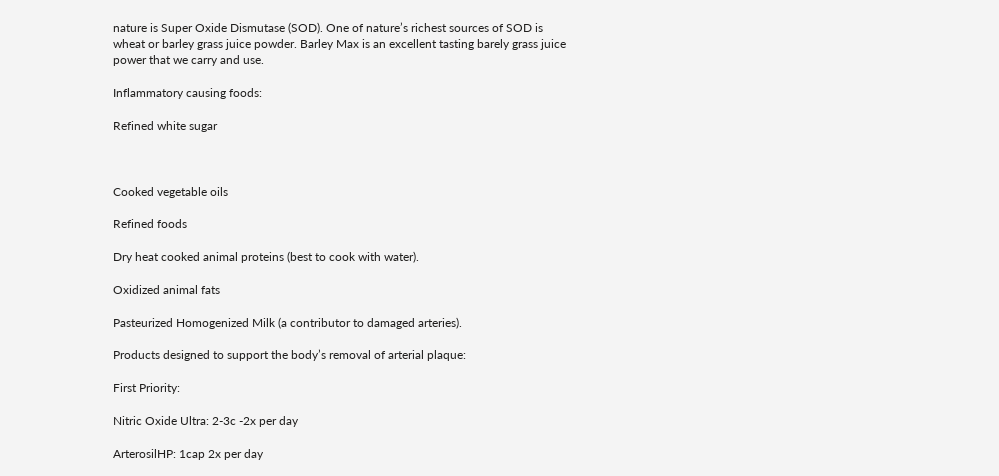nature is Super Oxide Dismutase (SOD). One of nature’s richest sources of SOD is wheat or barley grass juice powder. Barley Max is an excellent tasting barely grass juice power that we carry and use.

Inflammatory causing foods:

Refined white sugar



Cooked vegetable oils

Refined foods

Dry heat cooked animal proteins (best to cook with water).

Oxidized animal fats

Pasteurized Homogenized Milk (a contributor to damaged arteries).

Products designed to support the body’s removal of arterial plaque:

First Priority:

Nitric Oxide Ultra: 2-3c -2x per day

ArterosilHP: 1cap 2x per day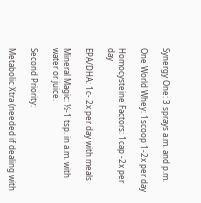Synergy One: 3 sprays a.m. and p.m.

One World Whey: 1scoop 1-2x per day

Homocysteine Factors: 1cap -2x per day

EPA/DHA: 1c- 2x per day with meals

Mineral Magic: ½-1 tsp. in a.m. with water or juice.

Second Priority:

Metabolic Xtra (needed if dealing with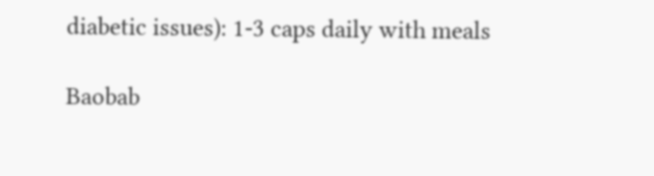diabetic issues): 1-3 caps daily with meals

Baobab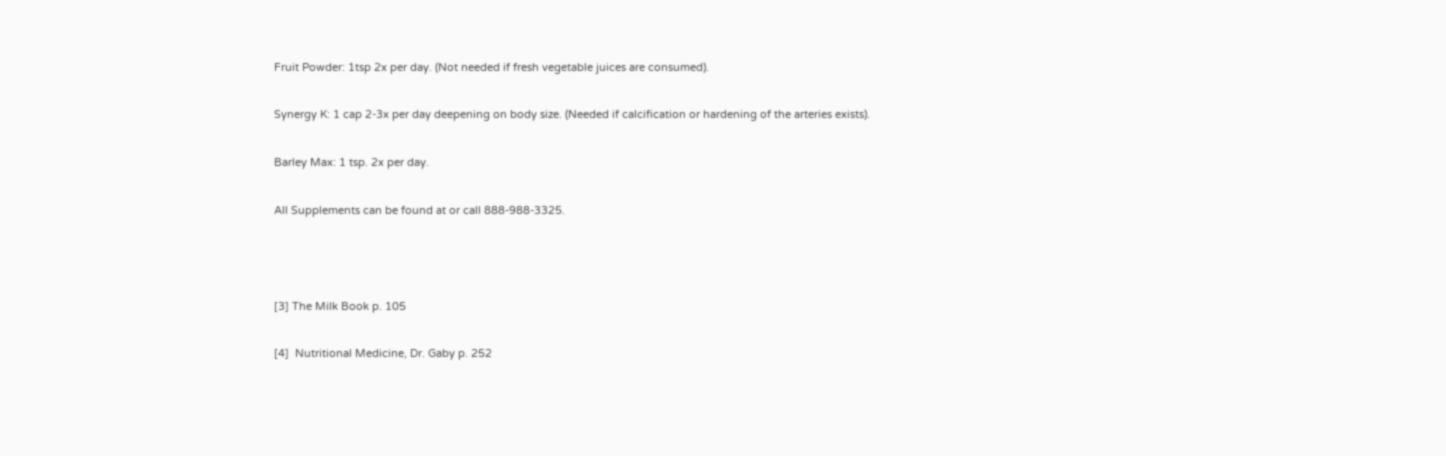Fruit Powder: 1tsp 2x per day. (Not needed if fresh vegetable juices are consumed).

Synergy K: 1 cap 2-3x per day deepening on body size. (Needed if calcification or hardening of the arteries exists).

Barley Max: 1 tsp. 2x per day.

All Supplements can be found at or call 888-988-3325.



[3] The Milk Book p. 105

[4]  Nutritional Medicine, Dr. Gaby p. 252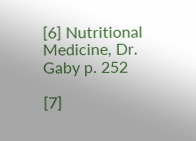[6] Nutritional Medicine, Dr. Gaby p. 252

[7]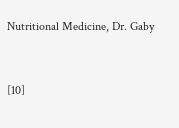Nutritional Medicine, Dr. Gaby



[10]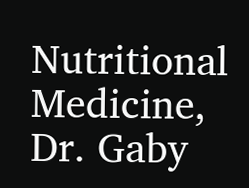Nutritional Medicine, Dr. Gaby